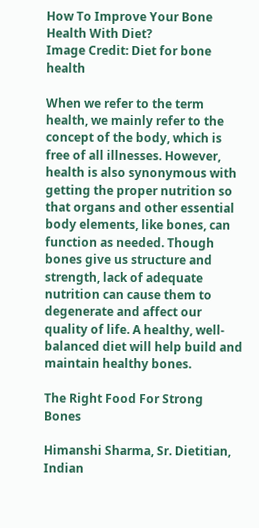How To Improve Your Bone Health With Diet?
Image Credit: Diet for bone health

When we refer to the term health, we mainly refer to the concept of the body, which is free of all illnesses. However, health is also synonymous with getting the proper nutrition so that organs and other essential body elements, like bones, can function as needed. Though bones give us structure and strength, lack of adequate nutrition can cause them to degenerate and affect our quality of life. A healthy, well-balanced diet will help build and maintain healthy bones.

The Right Food For Strong Bones

Himanshi Sharma, Sr. Dietitian, Indian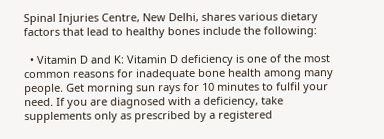Spinal Injuries Centre, New Delhi, shares various dietary factors that lead to healthy bones include the following:

  • Vitamin D and K: Vitamin D deficiency is one of the most common reasons for inadequate bone health among many people. Get morning sun rays for 10 minutes to fulfil your need. If you are diagnosed with a deficiency, take supplements only as prescribed by a registered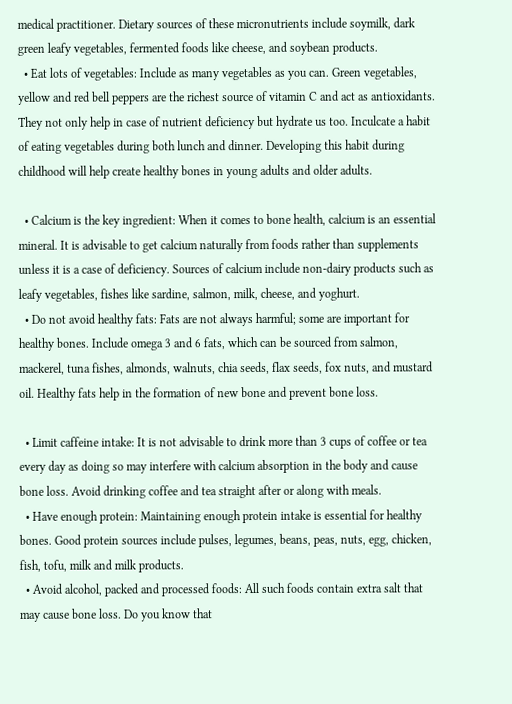medical practitioner. Dietary sources of these micronutrients include soymilk, dark green leafy vegetables, fermented foods like cheese, and soybean products.
  • Eat lots of vegetables: Include as many vegetables as you can. Green vegetables, yellow and red bell peppers are the richest source of vitamin C and act as antioxidants. They not only help in case of nutrient deficiency but hydrate us too. Inculcate a habit of eating vegetables during both lunch and dinner. Developing this habit during childhood will help create healthy bones in young adults and older adults.

  • Calcium is the key ingredient: When it comes to bone health, calcium is an essential mineral. It is advisable to get calcium naturally from foods rather than supplements unless it is a case of deficiency. Sources of calcium include non-dairy products such as leafy vegetables, fishes like sardine, salmon, milk, cheese, and yoghurt.
  • Do not avoid healthy fats: Fats are not always harmful; some are important for healthy bones. Include omega 3 and 6 fats, which can be sourced from salmon, mackerel, tuna fishes, almonds, walnuts, chia seeds, flax seeds, fox nuts, and mustard oil. Healthy fats help in the formation of new bone and prevent bone loss.

  • Limit caffeine intake: It is not advisable to drink more than 3 cups of coffee or tea every day as doing so may interfere with calcium absorption in the body and cause bone loss. Avoid drinking coffee and tea straight after or along with meals.
  • Have enough protein: Maintaining enough protein intake is essential for healthy bones. Good protein sources include pulses, legumes, beans, peas, nuts, egg, chicken, fish, tofu, milk and milk products.
  • Avoid alcohol, packed and processed foods: All such foods contain extra salt that may cause bone loss. Do you know that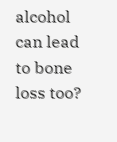alcohol can lead to bone loss too?